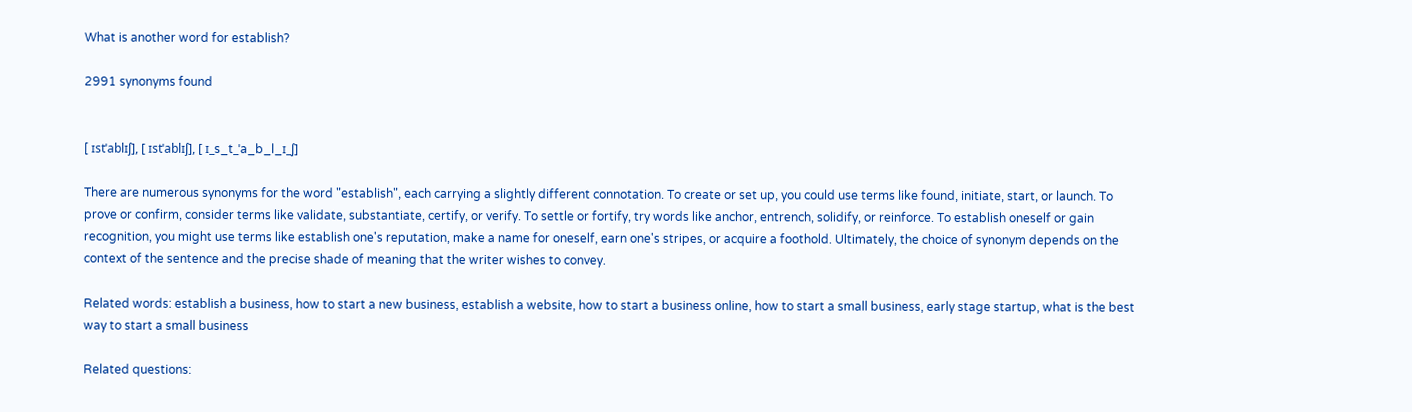What is another word for establish?

2991 synonyms found


[ ɪstˈablɪʃ], [ ɪstˈablɪʃ], [ ɪ_s_t_ˈa_b_l_ɪ_ʃ]

There are numerous synonyms for the word "establish", each carrying a slightly different connotation. To create or set up, you could use terms like found, initiate, start, or launch. To prove or confirm, consider terms like validate, substantiate, certify, or verify. To settle or fortify, try words like anchor, entrench, solidify, or reinforce. To establish oneself or gain recognition, you might use terms like establish one's reputation, make a name for oneself, earn one's stripes, or acquire a foothold. Ultimately, the choice of synonym depends on the context of the sentence and the precise shade of meaning that the writer wishes to convey.

Related words: establish a business, how to start a new business, establish a website, how to start a business online, how to start a small business, early stage startup, what is the best way to start a small business

Related questions: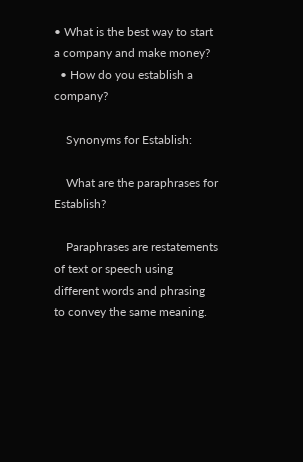• What is the best way to start a company and make money?
  • How do you establish a company?

    Synonyms for Establish:

    What are the paraphrases for Establish?

    Paraphrases are restatements of text or speech using different words and phrasing to convey the same meaning.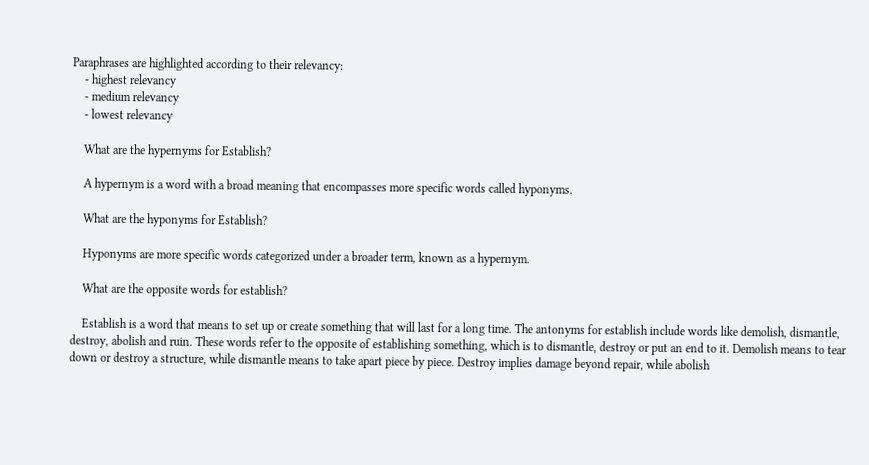Paraphrases are highlighted according to their relevancy:
    - highest relevancy
    - medium relevancy
    - lowest relevancy

    What are the hypernyms for Establish?

    A hypernym is a word with a broad meaning that encompasses more specific words called hyponyms.

    What are the hyponyms for Establish?

    Hyponyms are more specific words categorized under a broader term, known as a hypernym.

    What are the opposite words for establish?

    Establish is a word that means to set up or create something that will last for a long time. The antonyms for establish include words like demolish, dismantle, destroy, abolish and ruin. These words refer to the opposite of establishing something, which is to dismantle, destroy or put an end to it. Demolish means to tear down or destroy a structure, while dismantle means to take apart piece by piece. Destroy implies damage beyond repair, while abolish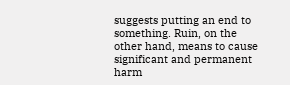suggests putting an end to something. Ruin, on the other hand, means to cause significant and permanent harm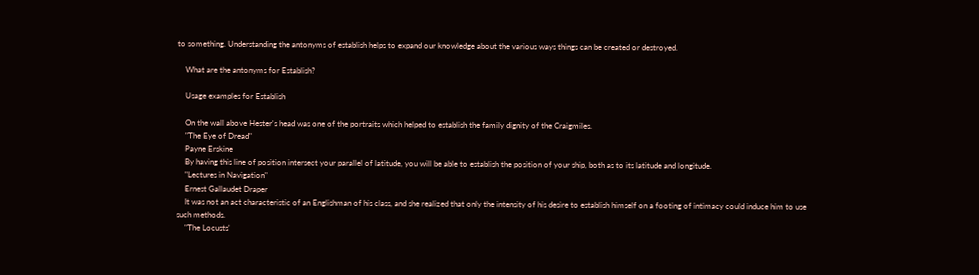to something. Understanding the antonyms of establish helps to expand our knowledge about the various ways things can be created or destroyed.

    What are the antonyms for Establish?

    Usage examples for Establish

    On the wall above Hester's head was one of the portraits which helped to establish the family dignity of the Craigmiles.
    "The Eye of Dread"
    Payne Erskine
    By having this line of position intersect your parallel of latitude, you will be able to establish the position of your ship, both as to its latitude and longitude.
    "Lectures in Navigation"
    Ernest Gallaudet Draper
    It was not an act characteristic of an Englishman of his class, and she realized that only the intensity of his desire to establish himself on a footing of intimacy could induce him to use such methods.
    "The Locusts'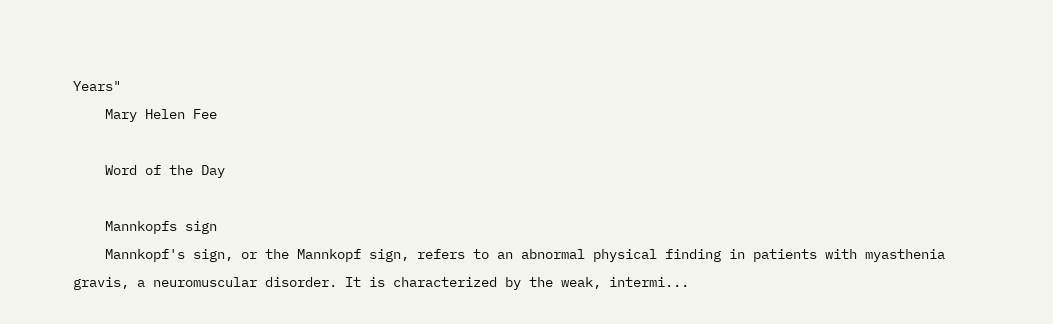Years"
    Mary Helen Fee

    Word of the Day

    Mannkopfs sign
    Mannkopf's sign, or the Mannkopf sign, refers to an abnormal physical finding in patients with myasthenia gravis, a neuromuscular disorder. It is characterized by the weak, intermi...